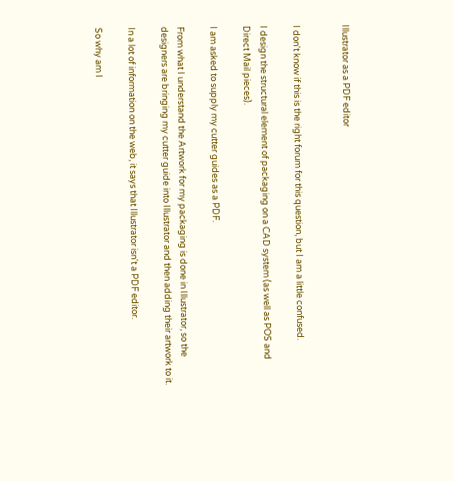Illustrator as a PDF editor


I don't know if this is the right forum for this question, but I am a little confused.

I design the structural element of packaging on a CAD system (as well as POS and Direct Mail pieces).

I am asked to supply my cutter guides as a PDF.

From what I understand the Artwork for my packaging is done in Illustrator, so the designers are bringing my cutter guide into Illustrator and then adding their artwork to it.

In a lot of information on the web, it says that Illustrator isn't a PDF editor.

So why am I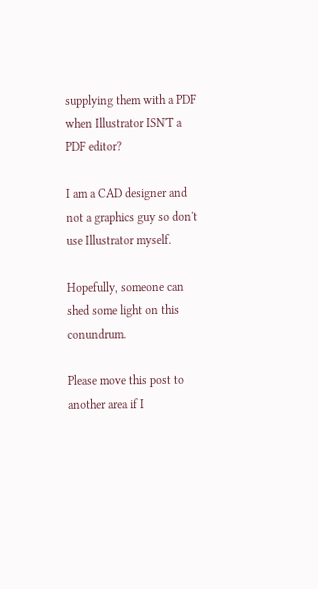supplying them with a PDF when Illustrator ISN'T a PDF editor?

I am a CAD designer and not a graphics guy so don't use Illustrator myself.

Hopefully, someone can shed some light on this conundrum.

Please move this post to another area if I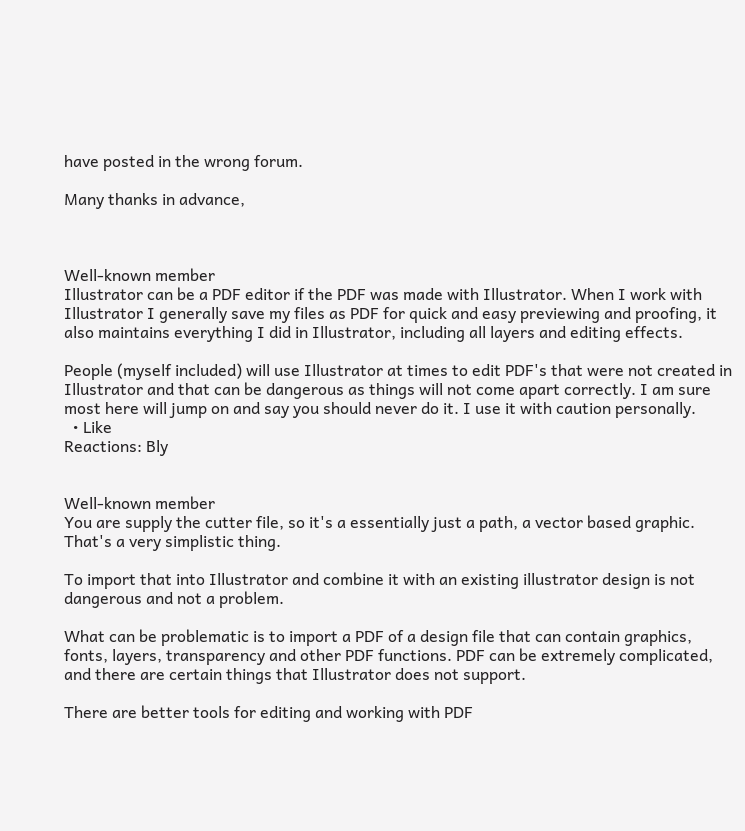have posted in the wrong forum.

Many thanks in advance,



Well-known member
Illustrator can be a PDF editor if the PDF was made with Illustrator. When I work with Illustrator I generally save my files as PDF for quick and easy previewing and proofing, it also maintains everything I did in Illustrator, including all layers and editing effects.

People (myself included) will use Illustrator at times to edit PDF's that were not created in Illustrator and that can be dangerous as things will not come apart correctly. I am sure most here will jump on and say you should never do it. I use it with caution personally.
  • Like
Reactions: Bly


Well-known member
You are supply the cutter file, so it's a essentially just a path, a vector based graphic.
That's a very simplistic thing.

To import that into Illustrator and combine it with an existing illustrator design is not dangerous and not a problem.

What can be problematic is to import a PDF of a design file that can contain graphics, fonts, layers, transparency and other PDF functions. PDF can be extremely complicated, and there are certain things that Illustrator does not support.

There are better tools for editing and working with PDF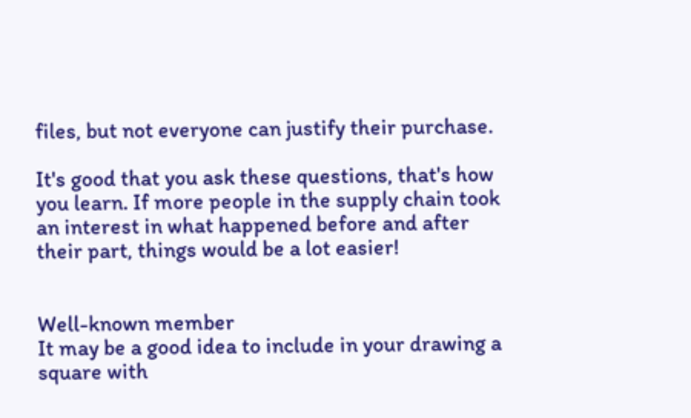files, but not everyone can justify their purchase.

It's good that you ask these questions, that's how you learn. If more people in the supply chain took an interest in what happened before and after their part, things would be a lot easier!


Well-known member
It may be a good idea to include in your drawing a square with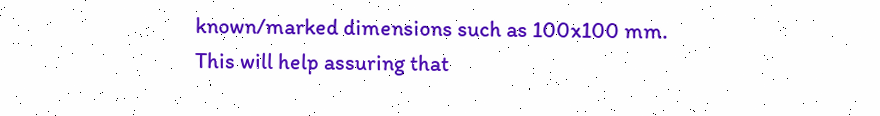known/marked dimensions such as 100x100 mm.
This will help assuring that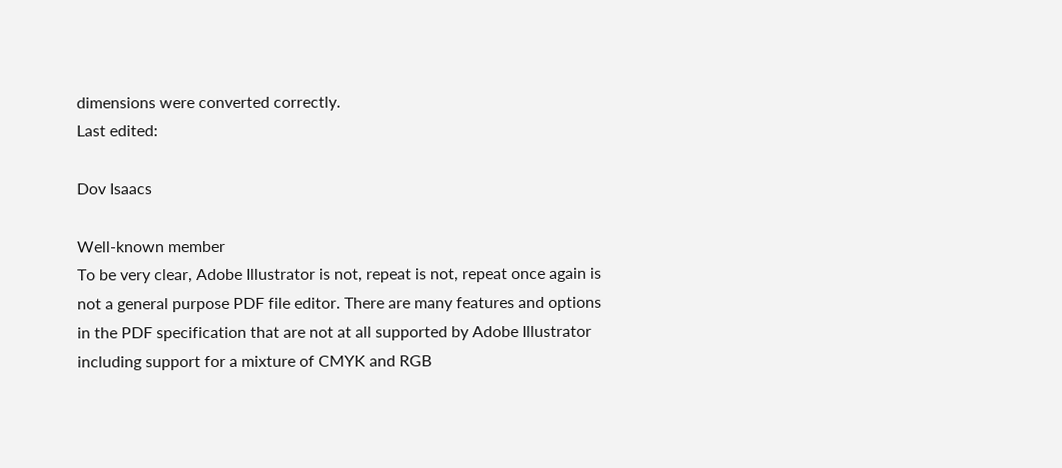dimensions were converted correctly.
Last edited:

Dov Isaacs

Well-known member
To be very clear, Adobe Illustrator is not, repeat is not, repeat once again is not a general purpose PDF file editor. There are many features and options in the PDF specification that are not at all supported by Adobe Illustrator including support for a mixture of CMYK and RGB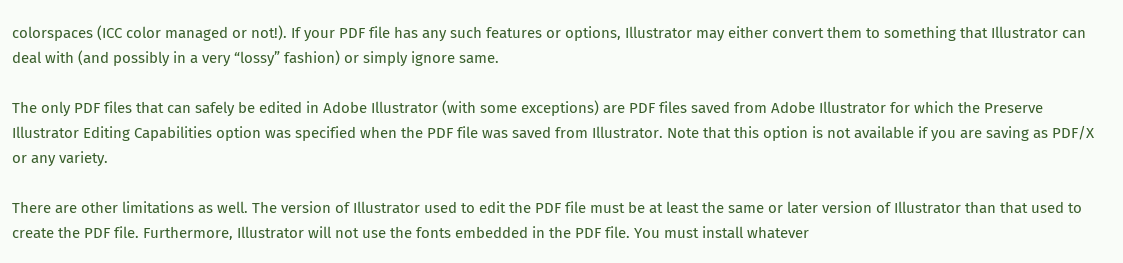colorspaces (ICC color managed or not!). If your PDF file has any such features or options, Illustrator may either convert them to something that Illustrator can deal with (and possibly in a very “lossy” fashion) or simply ignore same.

The only PDF files that can safely be edited in Adobe Illustrator (with some exceptions) are PDF files saved from Adobe Illustrator for which the Preserve Illustrator Editing Capabilities option was specified when the PDF file was saved from Illustrator. Note that this option is not available if you are saving as PDF/X or any variety.

There are other limitations as well. The version of Illustrator used to edit the PDF file must be at least the same or later version of Illustrator than that used to create the PDF file. Furthermore, Illustrator will not use the fonts embedded in the PDF file. You must install whatever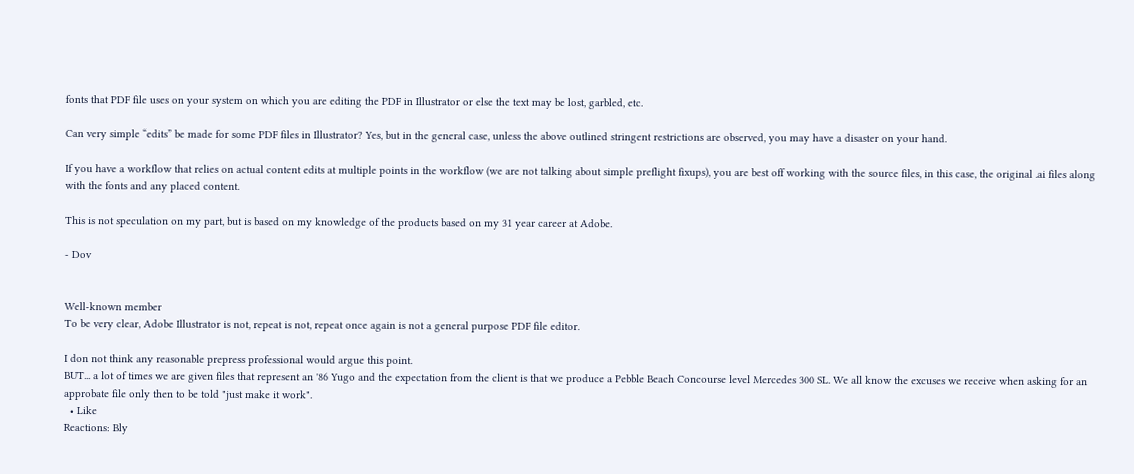fonts that PDF file uses on your system on which you are editing the PDF in Illustrator or else the text may be lost, garbled, etc.

Can very simple “edits” be made for some PDF files in Illustrator? Yes, but in the general case, unless the above outlined stringent restrictions are observed, you may have a disaster on your hand.

If you have a workflow that relies on actual content edits at multiple points in the workflow (we are not talking about simple preflight fixups), you are best off working with the source files, in this case, the original .ai files along with the fonts and any placed content.

This is not speculation on my part, but is based on my knowledge of the products based on my 31 year career at Adobe.

- Dov


Well-known member
To be very clear, Adobe Illustrator is not, repeat is not, repeat once again is not a general purpose PDF file editor.

I don not think any reasonable prepress professional would argue this point.
BUT... a lot of times we are given files that represent an '86 Yugo and the expectation from the client is that we produce a Pebble Beach Concourse level Mercedes 300 SL. We all know the excuses we receive when asking for an approbate file only then to be told "just make it work".
  • Like
Reactions: Bly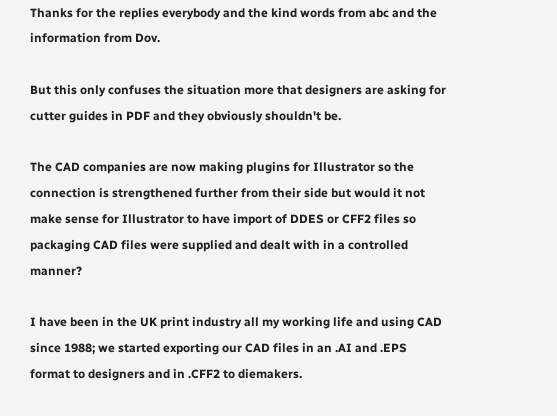Thanks for the replies everybody and the kind words from abc and the information from Dov.

But this only confuses the situation more that designers are asking for cutter guides in PDF and they obviously shouldn't be.

The CAD companies are now making plugins for Illustrator so the connection is strengthened further from their side but would it not make sense for Illustrator to have import of DDES or CFF2 files so packaging CAD files were supplied and dealt with in a controlled manner?

I have been in the UK print industry all my working life and using CAD since 1988; we started exporting our CAD files in an .AI and .EPS format to designers and in .CFF2 to diemakers.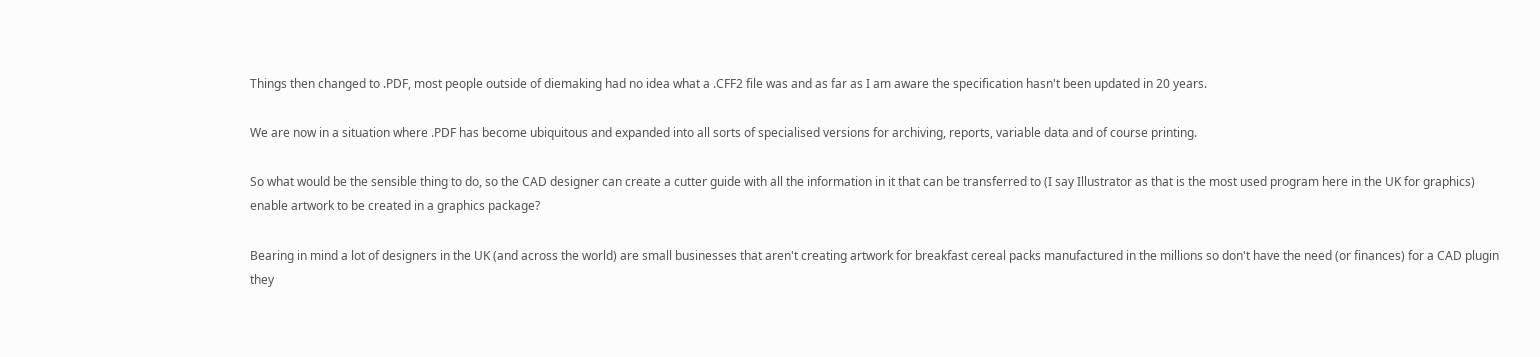Things then changed to .PDF, most people outside of diemaking had no idea what a .CFF2 file was and as far as I am aware the specification hasn't been updated in 20 years.

We are now in a situation where .PDF has become ubiquitous and expanded into all sorts of specialised versions for archiving, reports, variable data and of course printing.

So what would be the sensible thing to do, so the CAD designer can create a cutter guide with all the information in it that can be transferred to (I say Illustrator as that is the most used program here in the UK for graphics) enable artwork to be created in a graphics package?

Bearing in mind a lot of designers in the UK (and across the world) are small businesses that aren't creating artwork for breakfast cereal packs manufactured in the millions so don't have the need (or finances) for a CAD plugin they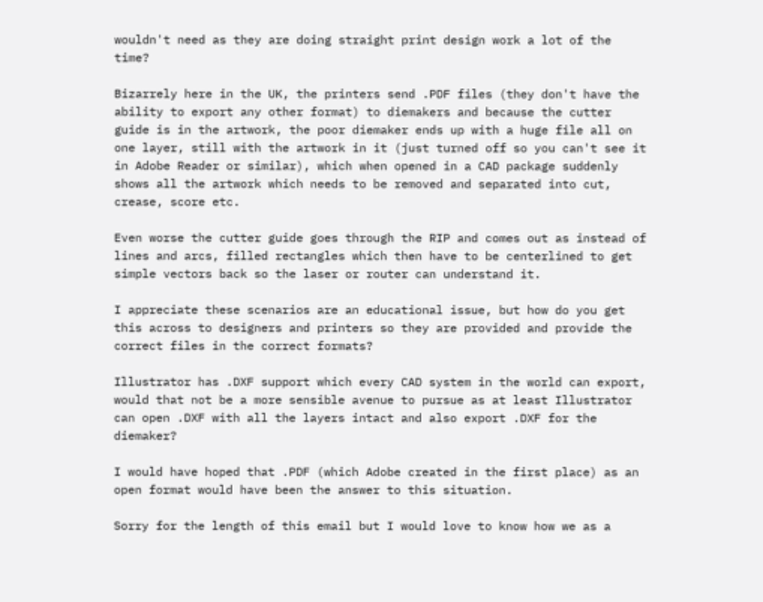wouldn't need as they are doing straight print design work a lot of the time?

Bizarrely here in the UK, the printers send .PDF files (they don't have the ability to export any other format) to diemakers and because the cutter guide is in the artwork, the poor diemaker ends up with a huge file all on one layer, still with the artwork in it (just turned off so you can't see it in Adobe Reader or similar), which when opened in a CAD package suddenly shows all the artwork which needs to be removed and separated into cut, crease, score etc.

Even worse the cutter guide goes through the RIP and comes out as instead of lines and arcs, filled rectangles which then have to be centerlined to get simple vectors back so the laser or router can understand it.

I appreciate these scenarios are an educational issue, but how do you get this across to designers and printers so they are provided and provide the correct files in the correct formats?

Illustrator has .DXF support which every CAD system in the world can export, would that not be a more sensible avenue to pursue as at least Illustrator can open .DXF with all the layers intact and also export .DXF for the diemaker?

I would have hoped that .PDF (which Adobe created in the first place) as an open format would have been the answer to this situation.

Sorry for the length of this email but I would love to know how we as a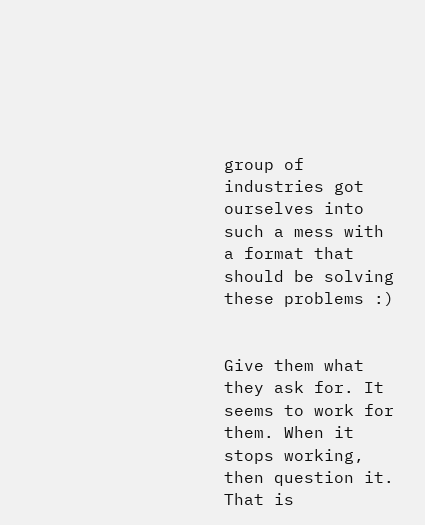group of industries got ourselves into such a mess with a format that should be solving these problems :)


Give them what they ask for. It seems to work for them. When it stops working, then question it.
That is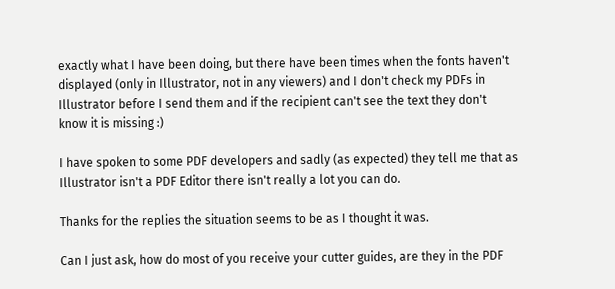exactly what I have been doing, but there have been times when the fonts haven't displayed (only in Illustrator, not in any viewers) and I don't check my PDFs in Illustrator before I send them and if the recipient can't see the text they don't know it is missing :)

I have spoken to some PDF developers and sadly (as expected) they tell me that as Illustrator isn't a PDF Editor there isn't really a lot you can do.

Thanks for the replies the situation seems to be as I thought it was.

Can I just ask, how do most of you receive your cutter guides, are they in the PDF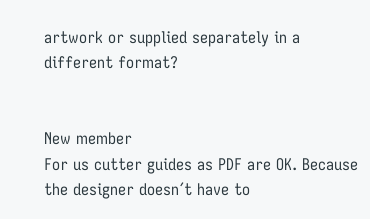artwork or supplied separately in a different format?


New member
For us cutter guides as PDF are OK. Because the designer doesn´t have to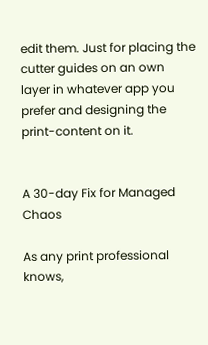edit them. Just for placing the cutter guides on an own layer in whatever app you prefer and designing the print-content on it.


A 30-day Fix for Managed Chaos

As any print professional knows,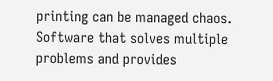printing can be managed chaos. Software that solves multiple problems and provides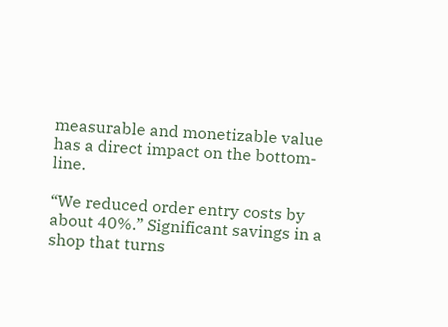measurable and monetizable value has a direct impact on the bottom-line.

“We reduced order entry costs by about 40%.” Significant savings in a shop that turns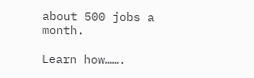about 500 jobs a month.

Learn how…….